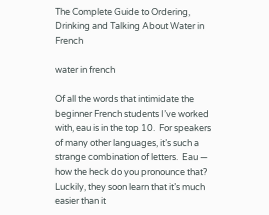The Complete Guide to Ordering, Drinking and Talking About Water in French

water in french

Of all the words that intimidate the beginner French students I’ve worked with, eau is in the top 10.  For speakers of many other languages, it’s such a strange combination of letters.  Eau — how the heck do you pronounce that?  Luckily, they soon learn that it’s much easier than it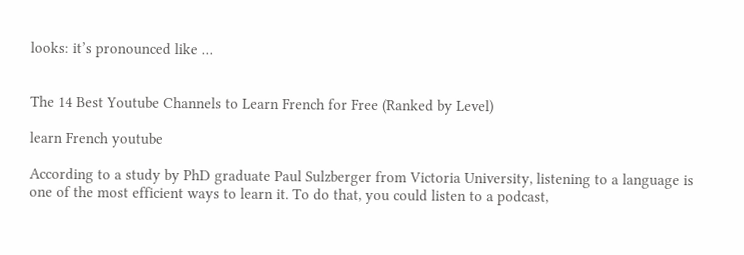looks: it’s pronounced like …


The 14 Best Youtube Channels to Learn French for Free (Ranked by Level)

learn French youtube

According to a study by PhD graduate Paul Sulzberger from Victoria University, listening to a language is one of the most efficient ways to learn it. To do that, you could listen to a podcast,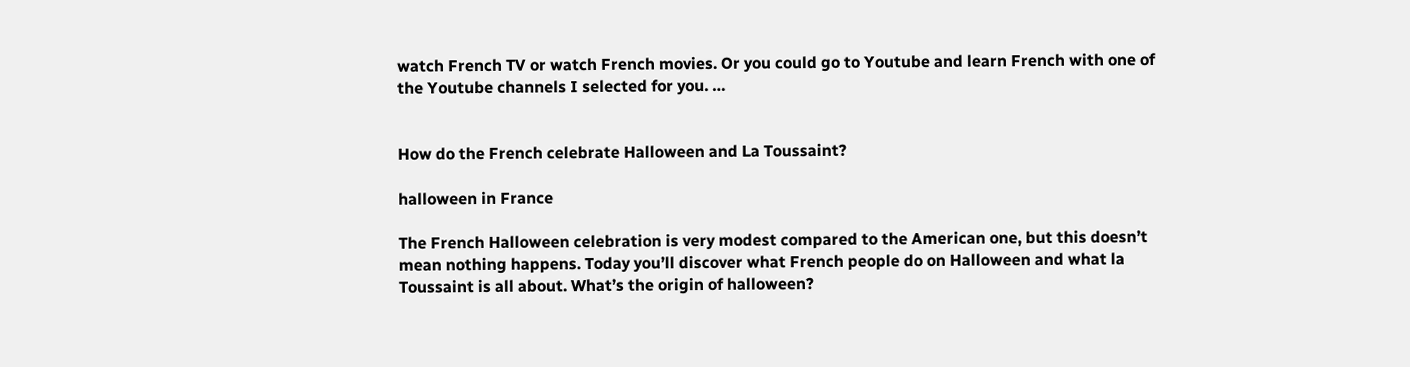watch French TV or watch French movies. Or you could go to Youtube and learn French with one of the Youtube channels I selected for you. …


How do the French celebrate Halloween and La Toussaint?

halloween in France

The French Halloween celebration is very modest compared to the American one, but this doesn’t mean nothing happens. Today you’ll discover what French people do on Halloween and what la Toussaint is all about. What’s the origin of halloween?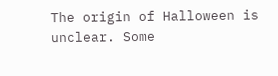The origin of Halloween is unclear. Some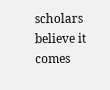scholars believe it comes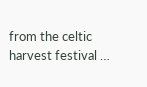from the celtic harvest festival …